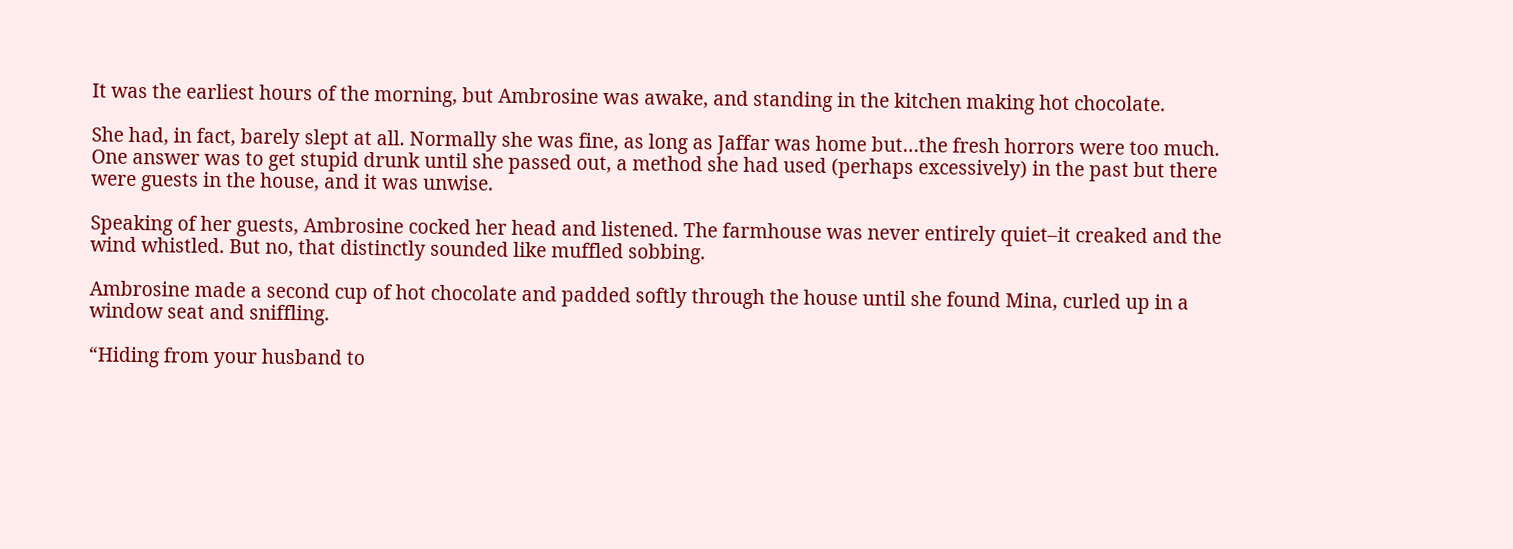It was the earliest hours of the morning, but Ambrosine was awake, and standing in the kitchen making hot chocolate.

She had, in fact, barely slept at all. Normally she was fine, as long as Jaffar was home but…the fresh horrors were too much. One answer was to get stupid drunk until she passed out, a method she had used (perhaps excessively) in the past but there were guests in the house, and it was unwise.

Speaking of her guests, Ambrosine cocked her head and listened. The farmhouse was never entirely quiet–it creaked and the wind whistled. But no, that distinctly sounded like muffled sobbing.

Ambrosine made a second cup of hot chocolate and padded softly through the house until she found Mina, curled up in a window seat and sniffling.

“Hiding from your husband to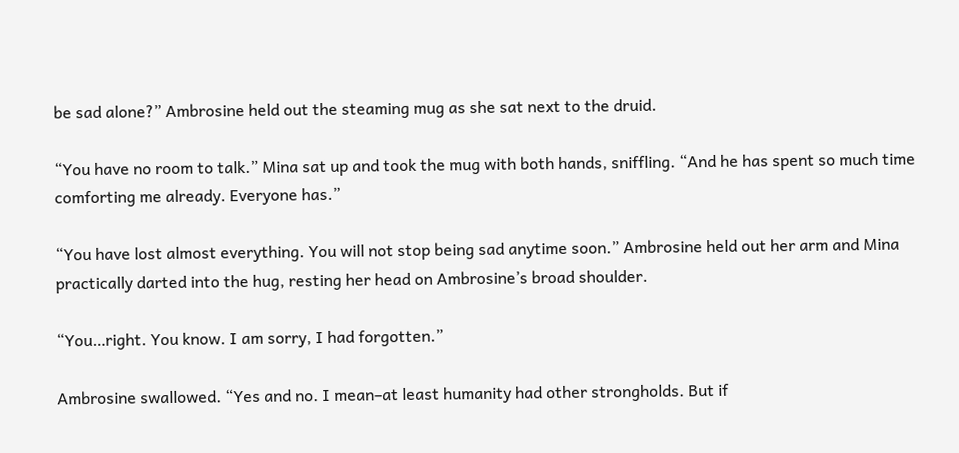be sad alone?” Ambrosine held out the steaming mug as she sat next to the druid.

“You have no room to talk.” Mina sat up and took the mug with both hands, sniffling. “And he has spent so much time comforting me already. Everyone has.”

“You have lost almost everything. You will not stop being sad anytime soon.” Ambrosine held out her arm and Mina practically darted into the hug, resting her head on Ambrosine’s broad shoulder.

“You…right. You know. I am sorry, I had forgotten.”

Ambrosine swallowed. “Yes and no. I mean–at least humanity had other strongholds. But if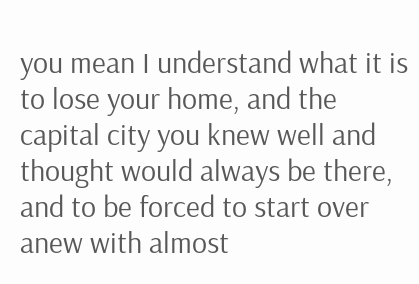you mean I understand what it is to lose your home, and the capital city you knew well and thought would always be there, and to be forced to start over anew with almost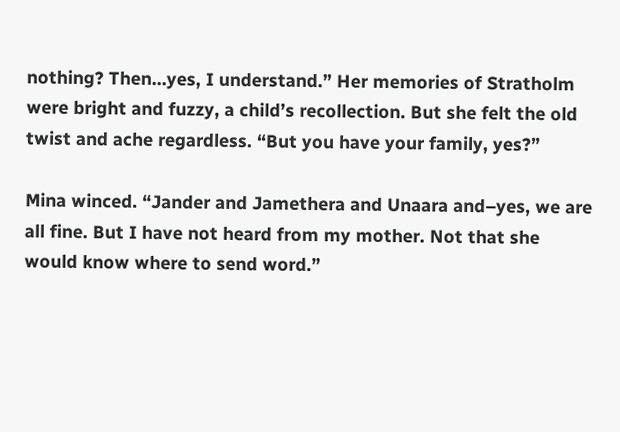nothing? Then…yes, I understand.” Her memories of Stratholm were bright and fuzzy, a child’s recollection. But she felt the old twist and ache regardless. “But you have your family, yes?”

Mina winced. “Jander and Jamethera and Unaara and–yes, we are all fine. But I have not heard from my mother. Not that she would know where to send word.”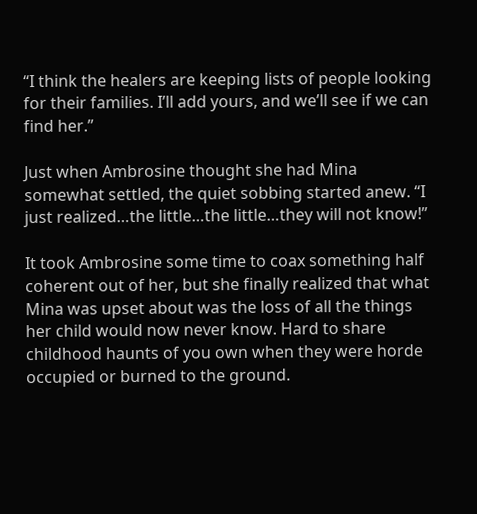“I think the healers are keeping lists of people looking for their families. I’ll add yours, and we’ll see if we can find her.”

Just when Ambrosine thought she had Mina somewhat settled, the quiet sobbing started anew. “I just realized…the little…the little…they will not know!”

It took Ambrosine some time to coax something half coherent out of her, but she finally realized that what Mina was upset about was the loss of all the things her child would now never know. Hard to share childhood haunts of you own when they were horde occupied or burned to the ground.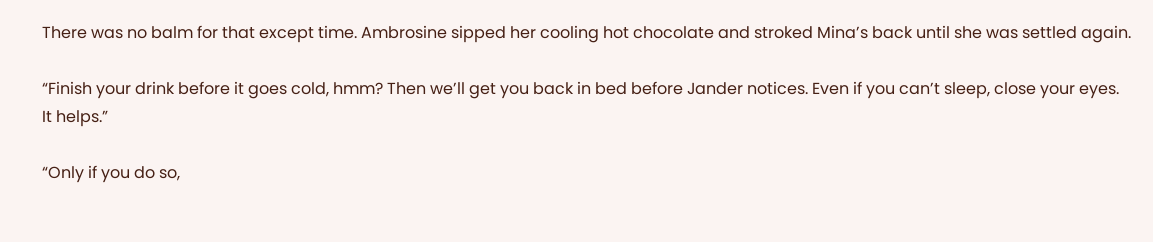There was no balm for that except time. Ambrosine sipped her cooling hot chocolate and stroked Mina’s back until she was settled again.

“Finish your drink before it goes cold, hmm? Then we’ll get you back in bed before Jander notices. Even if you can’t sleep, close your eyes. It helps.”

“Only if you do so,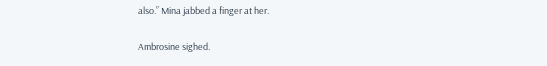also.” Mina jabbed a finger at her.

Ambrosine sighed.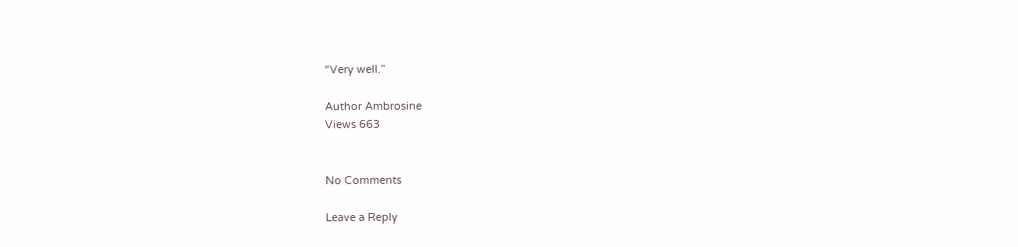“Very well.”

Author Ambrosine
Views 663


No Comments

Leave a Reply